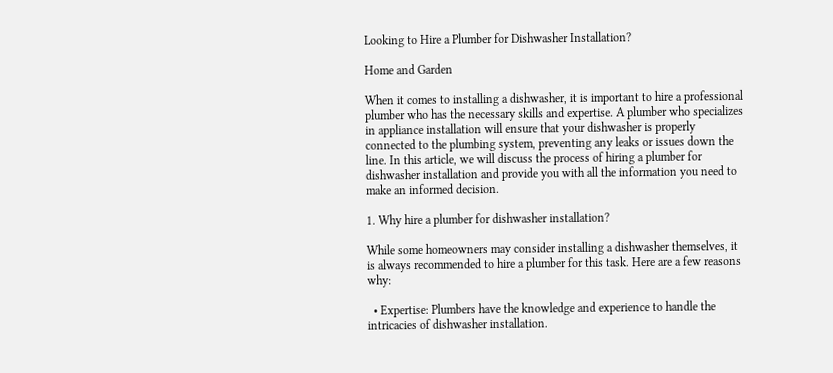Looking to Hire a Plumber for Dishwasher Installation?

Home and Garden

When it comes to installing a dishwasher, it is important to hire a professional plumber who has the necessary skills and expertise. A plumber who specializes in appliance installation will ensure that your dishwasher is properly connected to the plumbing system, preventing any leaks or issues down the line. In this article, we will discuss the process of hiring a plumber for dishwasher installation and provide you with all the information you need to make an informed decision.

1. Why hire a plumber for dishwasher installation?

While some homeowners may consider installing a dishwasher themselves, it is always recommended to hire a plumber for this task. Here are a few reasons why:

  • Expertise: Plumbers have the knowledge and experience to handle the intricacies of dishwasher installation.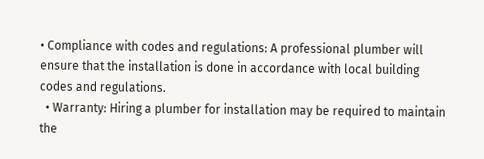• Compliance with codes and regulations: A professional plumber will ensure that the installation is done in accordance with local building codes and regulations.
  • Warranty: Hiring a plumber for installation may be required to maintain the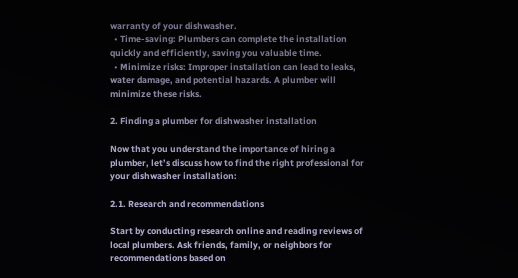warranty of your dishwasher.
  • Time-saving: Plumbers can complete the installation quickly and efficiently, saving you valuable time.
  • Minimize risks: Improper installation can lead to leaks, water damage, and potential hazards. A plumber will minimize these risks.

2. Finding a plumber for dishwasher installation

Now that you understand the importance of hiring a plumber, let’s discuss how to find the right professional for your dishwasher installation:

2.1. Research and recommendations

Start by conducting research online and reading reviews of local plumbers. Ask friends, family, or neighbors for recommendations based on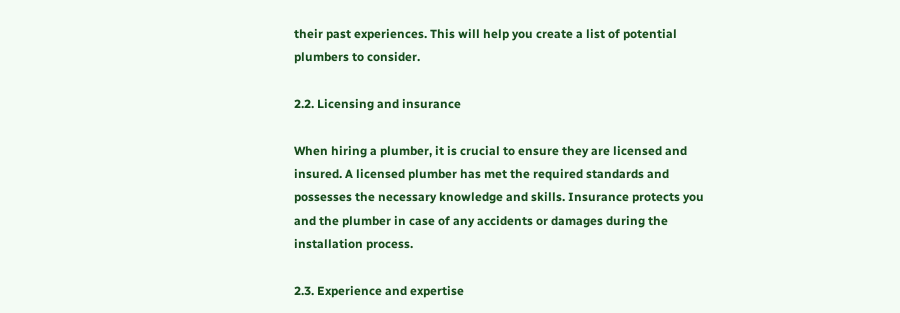their past experiences. This will help you create a list of potential plumbers to consider.

2.2. Licensing and insurance

When hiring a plumber, it is crucial to ensure they are licensed and insured. A licensed plumber has met the required standards and possesses the necessary knowledge and skills. Insurance protects you and the plumber in case of any accidents or damages during the installation process.

2.3. Experience and expertise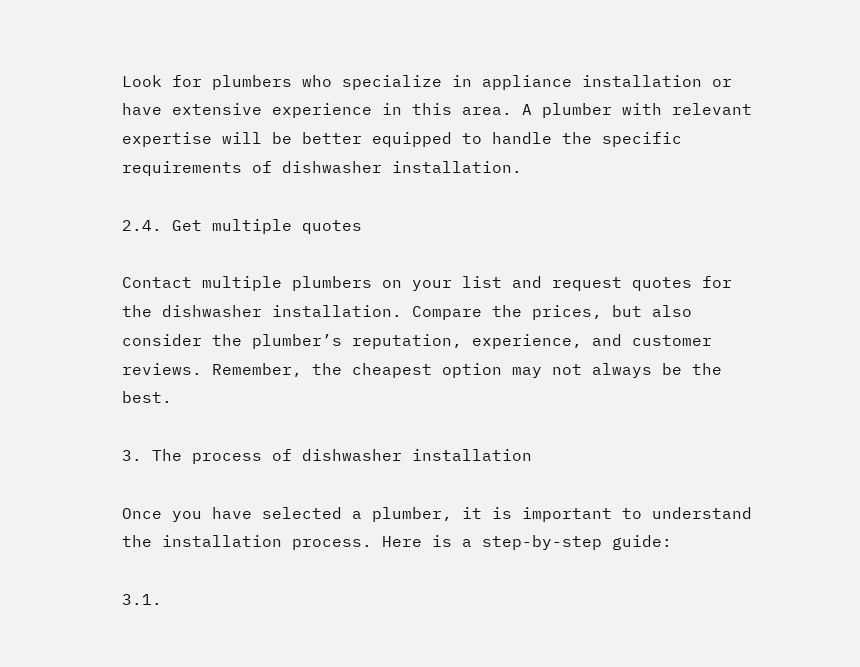Look for plumbers who specialize in appliance installation or have extensive experience in this area. A plumber with relevant expertise will be better equipped to handle the specific requirements of dishwasher installation.

2.4. Get multiple quotes

Contact multiple plumbers on your list and request quotes for the dishwasher installation. Compare the prices, but also consider the plumber’s reputation, experience, and customer reviews. Remember, the cheapest option may not always be the best.

3. The process of dishwasher installation

Once you have selected a plumber, it is important to understand the installation process. Here is a step-by-step guide:

3.1.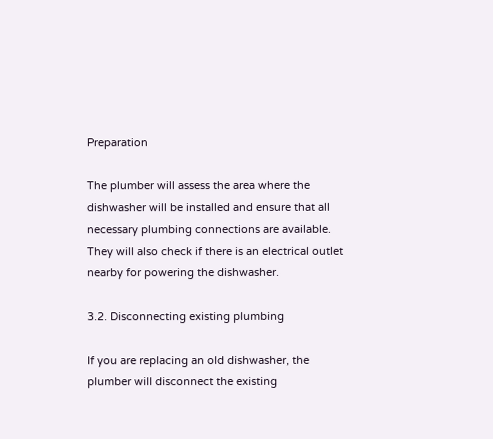Preparation

The plumber will assess the area where the dishwasher will be installed and ensure that all necessary plumbing connections are available. They will also check if there is an electrical outlet nearby for powering the dishwasher.

3.2. Disconnecting existing plumbing

If you are replacing an old dishwasher, the plumber will disconnect the existing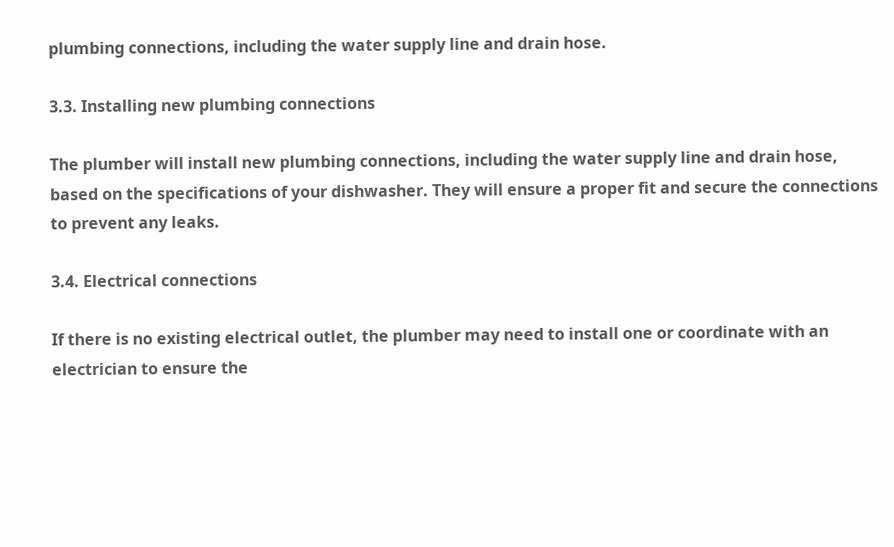plumbing connections, including the water supply line and drain hose.

3.3. Installing new plumbing connections

The plumber will install new plumbing connections, including the water supply line and drain hose, based on the specifications of your dishwasher. They will ensure a proper fit and secure the connections to prevent any leaks.

3.4. Electrical connections

If there is no existing electrical outlet, the plumber may need to install one or coordinate with an electrician to ensure the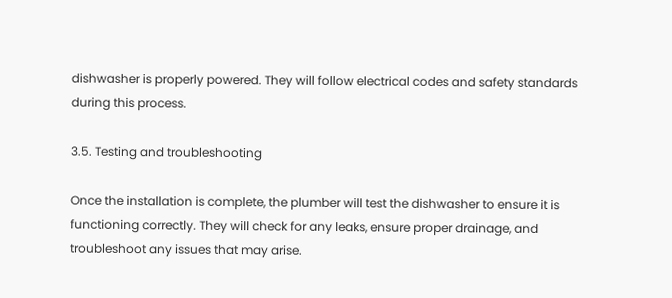dishwasher is properly powered. They will follow electrical codes and safety standards during this process.

3.5. Testing and troubleshooting

Once the installation is complete, the plumber will test the dishwasher to ensure it is functioning correctly. They will check for any leaks, ensure proper drainage, and troubleshoot any issues that may arise.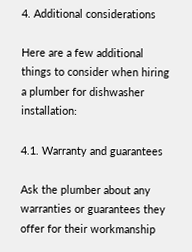4. Additional considerations

Here are a few additional things to consider when hiring a plumber for dishwasher installation:

4.1. Warranty and guarantees

Ask the plumber about any warranties or guarantees they offer for their workmanship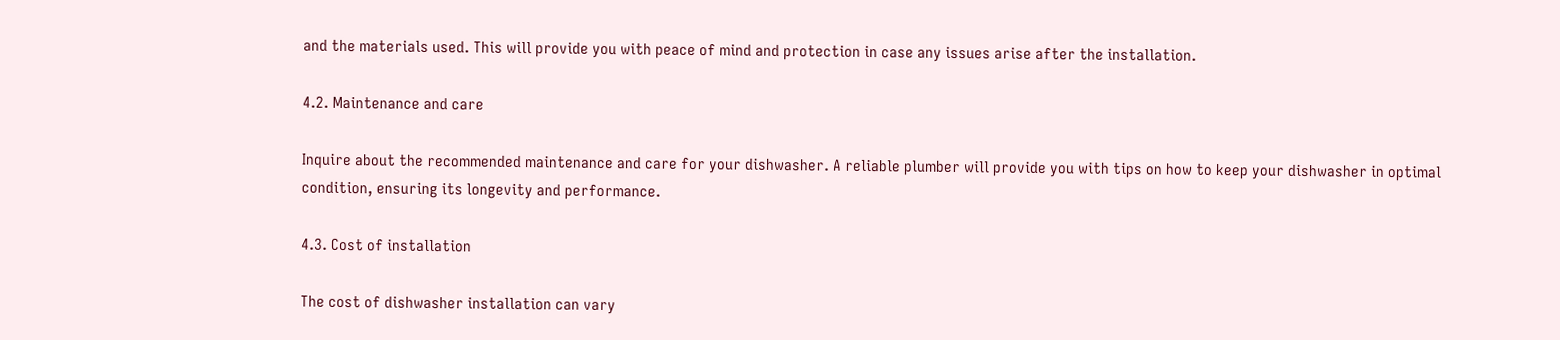and the materials used. This will provide you with peace of mind and protection in case any issues arise after the installation.

4.2. Maintenance and care

Inquire about the recommended maintenance and care for your dishwasher. A reliable plumber will provide you with tips on how to keep your dishwasher in optimal condition, ensuring its longevity and performance.

4.3. Cost of installation

The cost of dishwasher installation can vary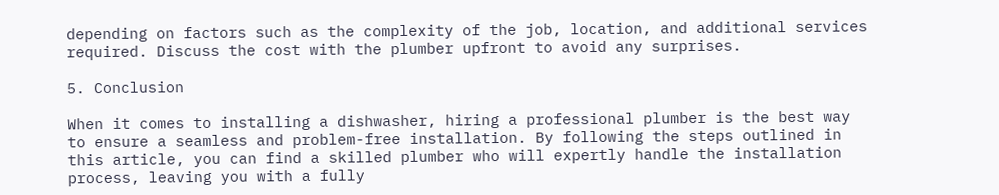depending on factors such as the complexity of the job, location, and additional services required. Discuss the cost with the plumber upfront to avoid any surprises.

5. Conclusion

When it comes to installing a dishwasher, hiring a professional plumber is the best way to ensure a seamless and problem-free installation. By following the steps outlined in this article, you can find a skilled plumber who will expertly handle the installation process, leaving you with a fully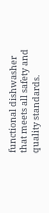functional dishwasher that meets all safety and quality standards.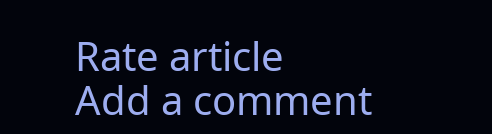Rate article
Add a comment